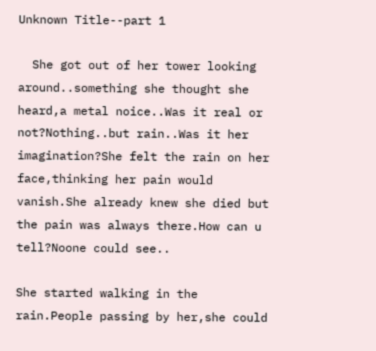Unknown Title--part 1

  She got out of her tower looking around..something she thought she heard,a metal noice..Was it real or not?Nothing..but rain..Was it her imagination?She felt the rain on her face,thinking her pain would vanish.She already knew she died but the pain was always there.How can u tell?Noone could see..

She started walking in the rain.People passing by her,she could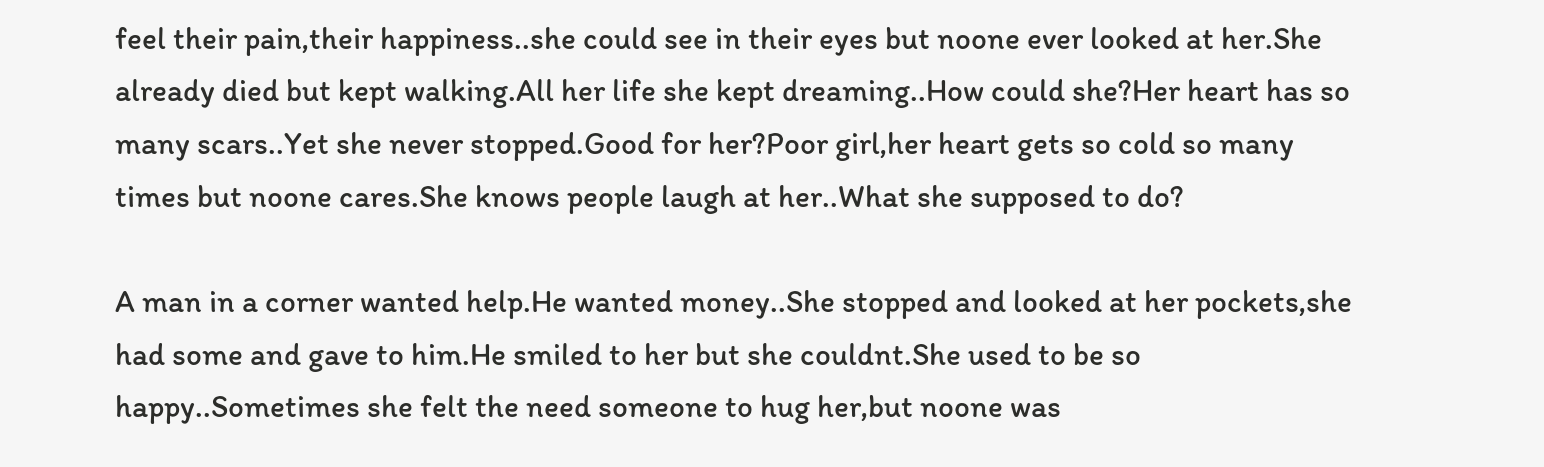feel their pain,their happiness..she could see in their eyes but noone ever looked at her.She already died but kept walking.All her life she kept dreaming..How could she?Her heart has so many scars..Yet she never stopped.Good for her?Poor girl,her heart gets so cold so many times but noone cares.She knows people laugh at her..What she supposed to do?

A man in a corner wanted help.He wanted money..She stopped and looked at her pockets,she had some and gave to him.He smiled to her but she couldnt.She used to be so happy..Sometimes she felt the need someone to hug her,but noone was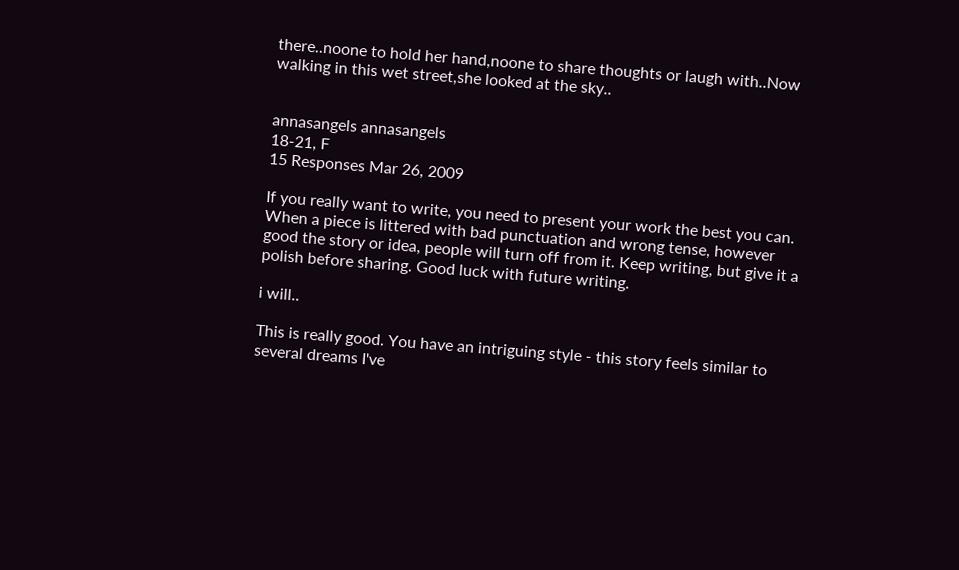there..noone to hold her hand,noone to share thoughts or laugh with..Now walking in this wet street,she looked at the sky..


annasangels annasangels
18-21, F
15 Responses Mar 26, 2009

If you really want to write, you need to present your work the best you can. When a piece is littered with bad punctuation and wrong tense, however good the story or idea, people will turn off from it. Keep writing, but give it a polish before sharing. Good luck with future writing.

i will..

This is really good. You have an intriguing style - this story feels similar to several dreams I've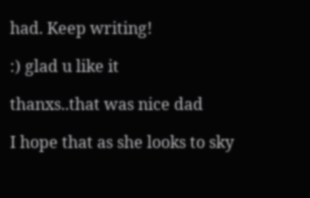had. Keep writing!

:) glad u like it

thanxs..that was nice dad

I hope that as she looks to sky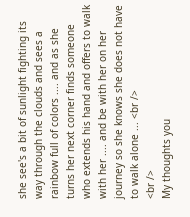she see's a bit of sunlight fighting its way through the clouds and sees a rainbow full of colors .... and as she turns her next corner finds someone who extends his hand and offers to walk with her .... and be with her on her journey so she knows she does not have to walk alone ... <br />
<br />
My thoughts you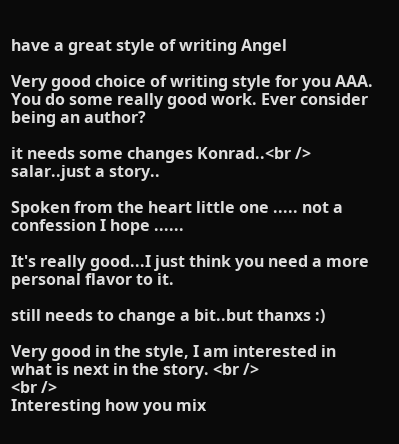have a great style of writing Angel

Very good choice of writing style for you AAA. You do some really good work. Ever consider being an author?

it needs some changes Konrad..<br />
salar..just a story..

Spoken from the heart little one ..... not a confession I hope ......

It's really good...I just think you need a more personal flavor to it.

still needs to change a bit..but thanxs :)

Very good in the style, I am interested in what is next in the story. <br />
<br />
Interesting how you mix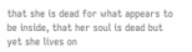that she is dead for what appears to be inside, that her soul is dead but yet she lives on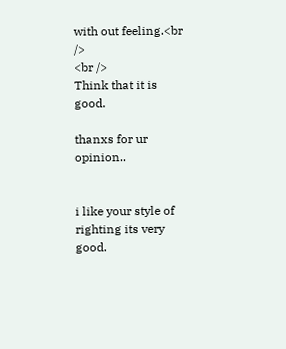with out feeling.<br />
<br />
Think that it is good.

thanxs for ur opinion..


i like your style of righting its very good.